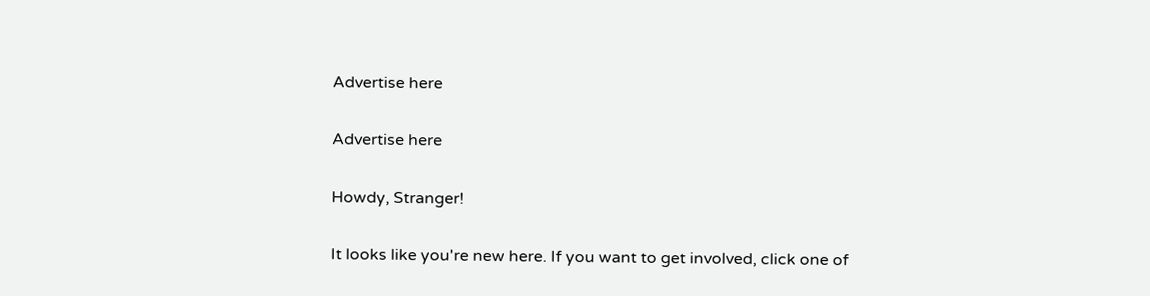Advertise here

Advertise here

Howdy, Stranger!

It looks like you're new here. If you want to get involved, click one of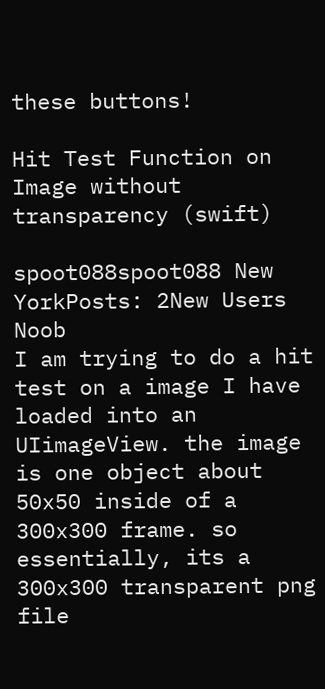these buttons!

Hit Test Function on Image without transparency (swift)

spoot088spoot088 New YorkPosts: 2New Users Noob
I am trying to do a hit test on a image I have loaded into an UIimageView. the image is one object about 50x50 inside of a 300x300 frame. so essentially, its a 300x300 transparent png file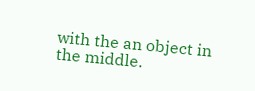with the an object in the middle.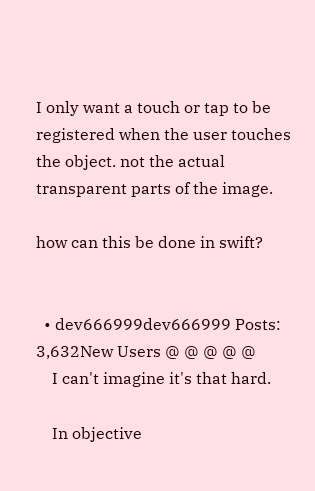I only want a touch or tap to be registered when the user touches the object. not the actual transparent parts of the image.

how can this be done in swift?


  • dev666999dev666999 Posts: 3,632New Users @ @ @ @ @
    I can't imagine it's that hard.

    In objective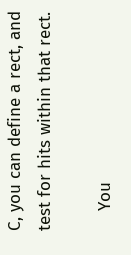C, you can define a rect, and test for hits within that rect.

    You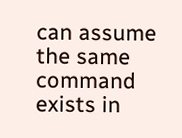can assume the same command exists in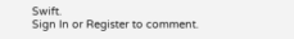Swift.
Sign In or Register to comment.